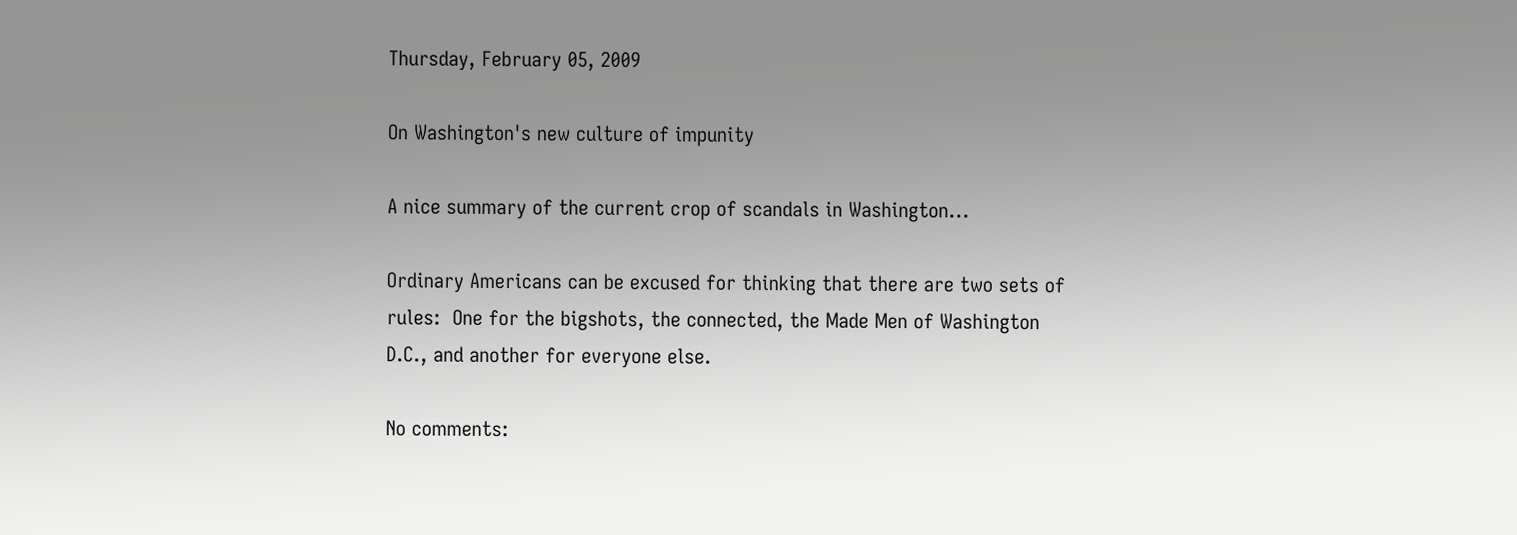Thursday, February 05, 2009

On Washington's new culture of impunity

A nice summary of the current crop of scandals in Washington...

Ordinary Americans can be excused for thinking that there are two sets of rules:  One for the bigshots, the connected, the Made Men of Washington D.C., and another for everyone else.

No comments: